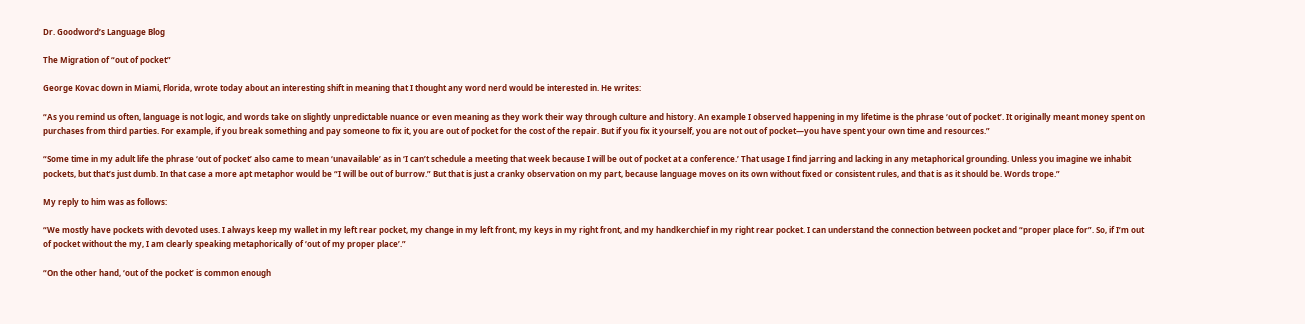Dr. Goodword’s Language Blog

The Migration of “out of pocket”

George Kovac down in Miami, Florida, wrote today about an interesting shift in meaning that I thought any word nerd would be interested in. He writes:

“As you remind us often, language is not logic, and words take on slightly unpredictable nuance or even meaning as they work their way through culture and history. An example I observed happening in my lifetime is the phrase ‘out of pocket’. It originally meant money spent on purchases from third parties. For example, if you break something and pay someone to fix it, you are out of pocket for the cost of the repair. But if you fix it yourself, you are not out of pocket—you have spent your own time and resources.”

“Some time in my adult life the phrase ‘out of pocket’ also came to mean ‘unavailable’ as in ‘I can’t schedule a meeting that week because I will be out of pocket at a conference.’ That usage I find jarring and lacking in any metaphorical grounding. Unless you imagine we inhabit pockets, but that’s just dumb. In that case a more apt metaphor would be “I will be out of burrow.” But that is just a cranky observation on my part, because language moves on its own without fixed or consistent rules, and that is as it should be. Words trope.”

My reply to him was as follows:

“We mostly have pockets with devoted uses. I always keep my wallet in my left rear pocket, my change in my left front, my keys in my right front, and my handkerchief in my right rear pocket. I can understand the connection between pocket and “proper place for”. So, if I’m out of pocket without the my, I am clearly speaking metaphorically of ‘out of my proper place’.”

“On the other hand, ‘out of the pocket’ is common enough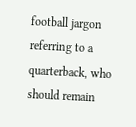football jargon referring to a quarterback, who should remain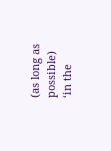(as long as possible) ‘in the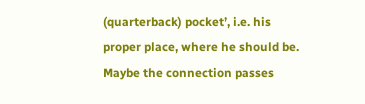(quarterback) pocket’, i.e. his proper place, where he should be. Maybe the connection passes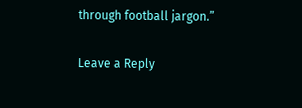through football jargon.”

Leave a Reply